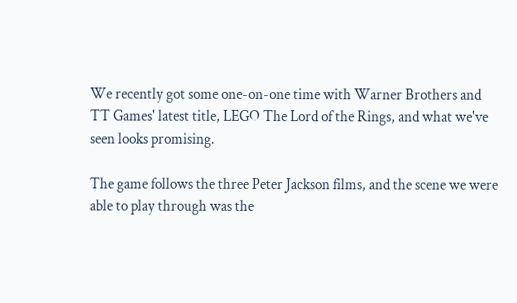We recently got some one-on-one time with Warner Brothers and TT Games' latest title, LEGO The Lord of the Rings, and what we've seen looks promising.

The game follows the three Peter Jackson films, and the scene we were able to play through was the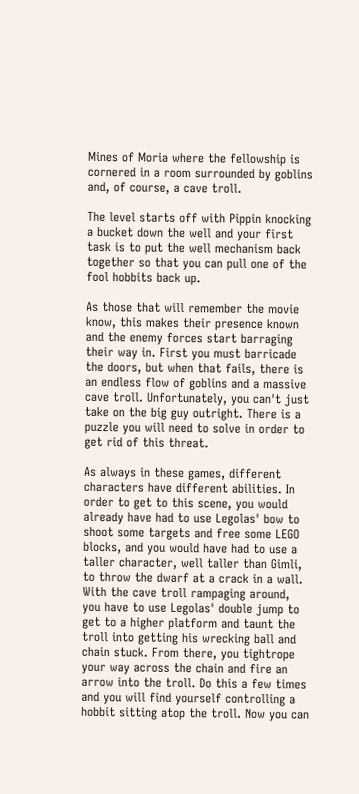Mines of Moria where the fellowship is cornered in a room surrounded by goblins and, of course, a cave troll.

The level starts off with Pippin knocking a bucket down the well and your first task is to put the well mechanism back together so that you can pull one of the fool hobbits back up.

As those that will remember the movie know, this makes their presence known and the enemy forces start barraging their way in. First you must barricade the doors, but when that fails, there is an endless flow of goblins and a massive cave troll. Unfortunately, you can't just take on the big guy outright. There is a puzzle you will need to solve in order to get rid of this threat.

As always in these games, different characters have different abilities. In order to get to this scene, you would already have had to use Legolas' bow to shoot some targets and free some LEGO blocks, and you would have had to use a taller character, well taller than Gimli, to throw the dwarf at a crack in a wall. With the cave troll rampaging around, you have to use Legolas' double jump to get to a higher platform and taunt the troll into getting his wrecking ball and chain stuck. From there, you tightrope your way across the chain and fire an arrow into the troll. Do this a few times and you will find yourself controlling a hobbit sitting atop the troll. Now you can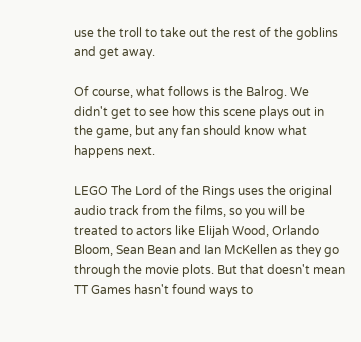use the troll to take out the rest of the goblins and get away.

Of course, what follows is the Balrog. We didn't get to see how this scene plays out in the game, but any fan should know what happens next.

LEGO The Lord of the Rings uses the original audio track from the films, so you will be treated to actors like Elijah Wood, Orlando Bloom, Sean Bean and Ian McKellen as they go through the movie plots. But that doesn't mean TT Games hasn't found ways to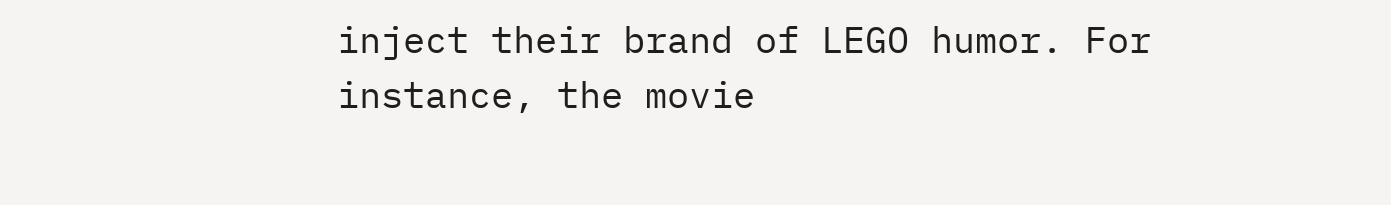inject their brand of LEGO humor. For instance, the movie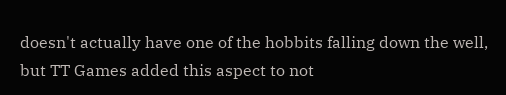doesn't actually have one of the hobbits falling down the well, but TT Games added this aspect to not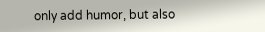only add humor, but also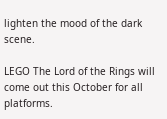lighten the mood of the dark scene.

LEGO The Lord of the Rings will come out this October for all platforms.